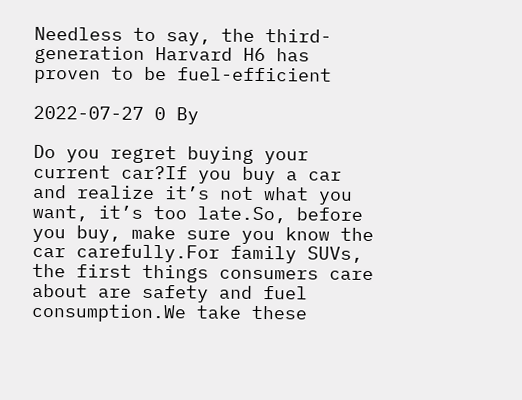Needless to say, the third-generation Harvard H6 has proven to be fuel-efficient

2022-07-27 0 By

Do you regret buying your current car?If you buy a car and realize it’s not what you want, it’s too late.So, before you buy, make sure you know the car carefully.For family SUVs, the first things consumers care about are safety and fuel consumption.We take these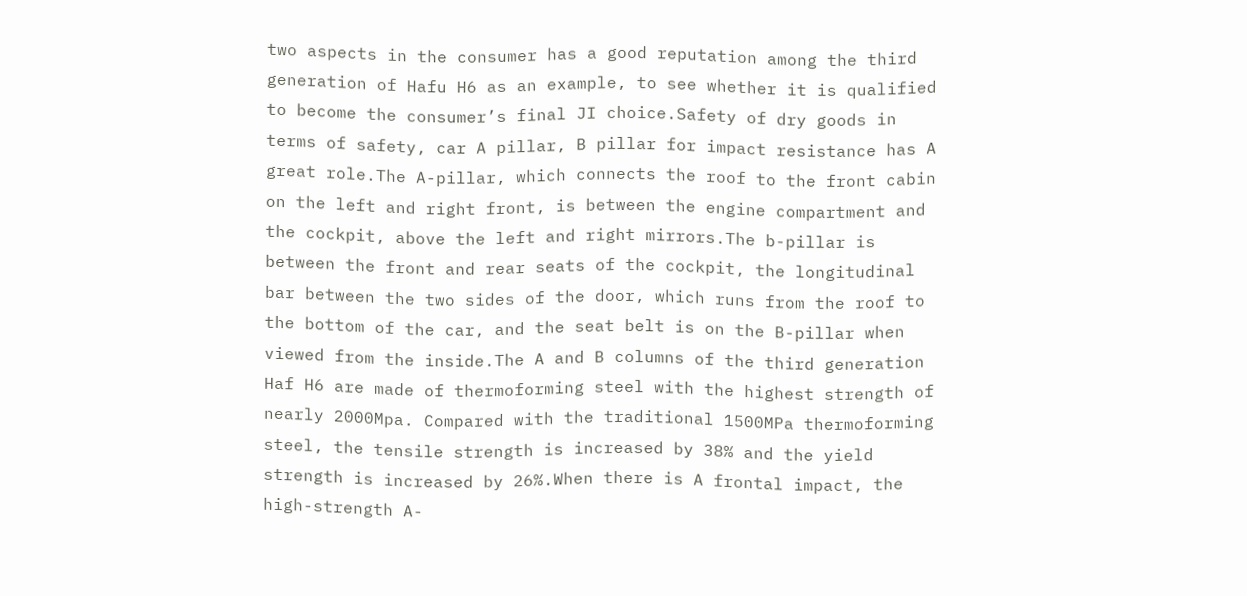two aspects in the consumer has a good reputation among the third generation of Hafu H6 as an example, to see whether it is qualified to become the consumer’s final JI choice.Safety of dry goods in terms of safety, car A pillar, B pillar for impact resistance has A great role.The A-pillar, which connects the roof to the front cabin on the left and right front, is between the engine compartment and the cockpit, above the left and right mirrors.The b-pillar is between the front and rear seats of the cockpit, the longitudinal bar between the two sides of the door, which runs from the roof to the bottom of the car, and the seat belt is on the B-pillar when viewed from the inside.The A and B columns of the third generation Haf H6 are made of thermoforming steel with the highest strength of nearly 2000Mpa. Compared with the traditional 1500MPa thermoforming steel, the tensile strength is increased by 38% and the yield strength is increased by 26%.When there is A frontal impact, the high-strength A-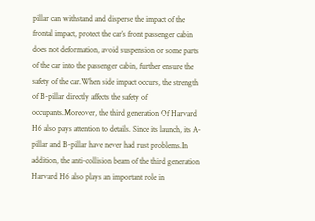pillar can withstand and disperse the impact of the frontal impact, protect the car’s front passenger cabin does not deformation, avoid suspension or some parts of the car into the passenger cabin, further ensure the safety of the car.When side impact occurs, the strength of B-pillar directly affects the safety of occupants.Moreover, the third generation Of Harvard H6 also pays attention to details. Since its launch, its A-pillar and B-pillar have never had rust problems.In addition, the anti-collision beam of the third generation Harvard H6 also plays an important role in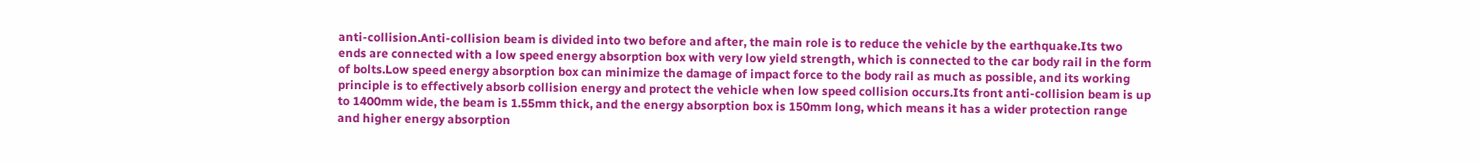anti-collision.Anti-collision beam is divided into two before and after, the main role is to reduce the vehicle by the earthquake.Its two ends are connected with a low speed energy absorption box with very low yield strength, which is connected to the car body rail in the form of bolts.Low speed energy absorption box can minimize the damage of impact force to the body rail as much as possible, and its working principle is to effectively absorb collision energy and protect the vehicle when low speed collision occurs.Its front anti-collision beam is up to 1400mm wide, the beam is 1.55mm thick, and the energy absorption box is 150mm long, which means it has a wider protection range and higher energy absorption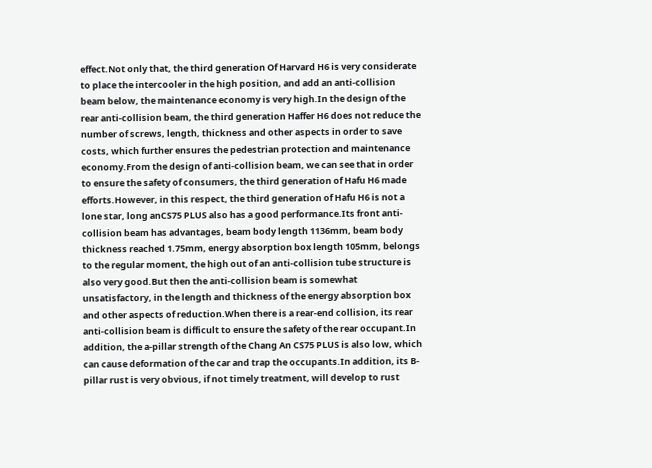effect.Not only that, the third generation Of Harvard H6 is very considerate to place the intercooler in the high position, and add an anti-collision beam below, the maintenance economy is very high.In the design of the rear anti-collision beam, the third generation Haffer H6 does not reduce the number of screws, length, thickness and other aspects in order to save costs, which further ensures the pedestrian protection and maintenance economy.From the design of anti-collision beam, we can see that in order to ensure the safety of consumers, the third generation of Hafu H6 made efforts.However, in this respect, the third generation of Hafu H6 is not a lone star, long anCS75 PLUS also has a good performance.Its front anti-collision beam has advantages, beam body length 1136mm, beam body thickness reached 1.75mm, energy absorption box length 105mm, belongs to the regular moment, the high out of an anti-collision tube structure is also very good.But then the anti-collision beam is somewhat unsatisfactory, in the length and thickness of the energy absorption box and other aspects of reduction.When there is a rear-end collision, its rear anti-collision beam is difficult to ensure the safety of the rear occupant.In addition, the a-pillar strength of the Chang An CS75 PLUS is also low, which can cause deformation of the car and trap the occupants.In addition, its B-pillar rust is very obvious, if not timely treatment, will develop to rust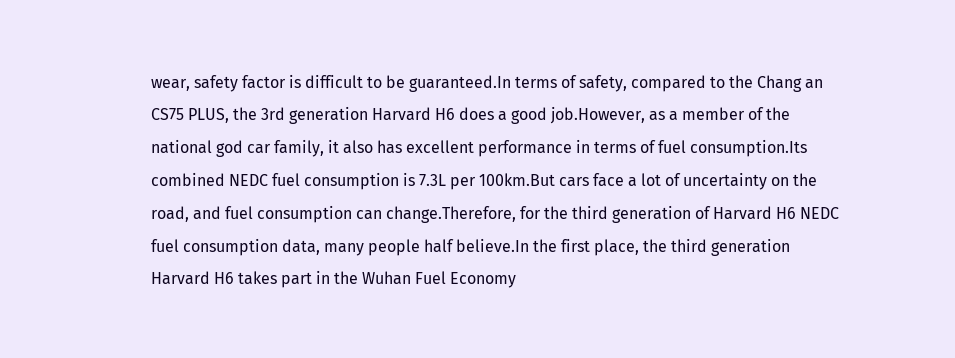wear, safety factor is difficult to be guaranteed.In terms of safety, compared to the Chang an CS75 PLUS, the 3rd generation Harvard H6 does a good job.However, as a member of the national god car family, it also has excellent performance in terms of fuel consumption.Its combined NEDC fuel consumption is 7.3L per 100km.But cars face a lot of uncertainty on the road, and fuel consumption can change.Therefore, for the third generation of Harvard H6 NEDC fuel consumption data, many people half believe.In the first place, the third generation Harvard H6 takes part in the Wuhan Fuel Economy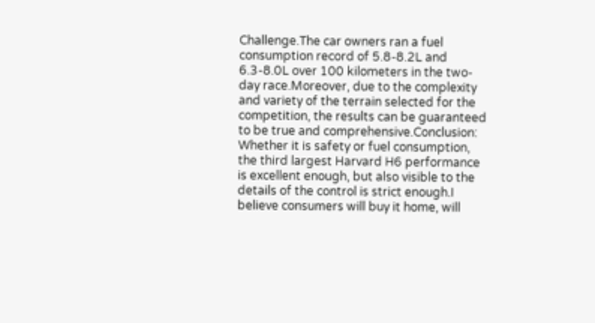Challenge.The car owners ran a fuel consumption record of 5.8-8.2L and 6.3-8.0L over 100 kilometers in the two-day race.Moreover, due to the complexity and variety of the terrain selected for the competition, the results can be guaranteed to be true and comprehensive.Conclusion: Whether it is safety or fuel consumption, the third largest Harvard H6 performance is excellent enough, but also visible to the details of the control is strict enough.I believe consumers will buy it home, will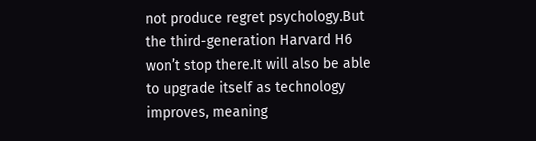not produce regret psychology.But the third-generation Harvard H6 won’t stop there.It will also be able to upgrade itself as technology improves, meaning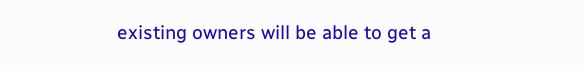existing owners will be able to get a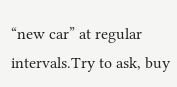“new car” at regular intervals.Try to ask, buy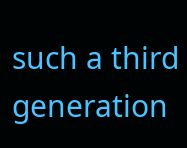such a third generation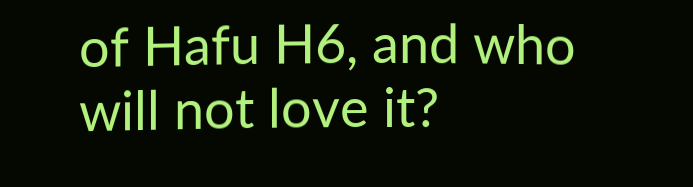of Hafu H6, and who will not love it?